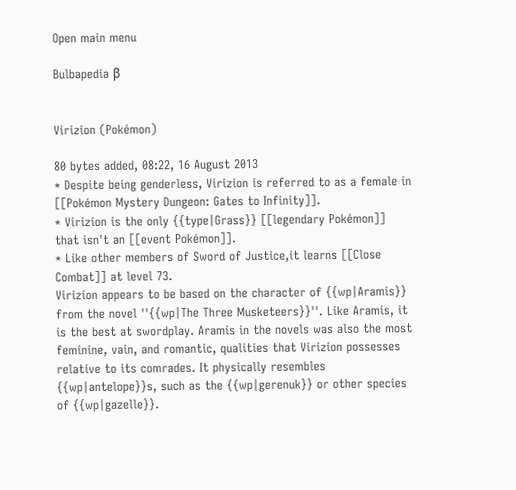Open main menu

Bulbapedia β


Virizion (Pokémon)

80 bytes added, 08:22, 16 August 2013
* Despite being genderless, Virizion is referred to as a female in [[Pokémon Mystery Dungeon: Gates to Infinity]].
* Virizion is the only {{type|Grass}} [[legendary Pokémon]] that isn't an [[event Pokémon]].
* Like other members of Sword of Justice,it learns [[Close Combat]] at level 73.
Virizion appears to be based on the character of {{wp|Aramis}} from the novel ''{{wp|The Three Musketeers}}''. Like Aramis, it is the best at swordplay. Aramis in the novels was also the most feminine, vain, and romantic, qualities that Virizion possesses relative to its comrades. It physically resembles {{wp|antelope}}s, such as the {{wp|gerenuk}} or other species of {{wp|gazelle}}.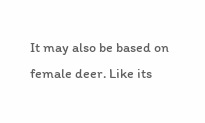It may also be based on female deer. Like its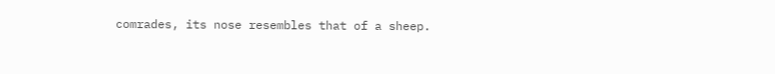comrades, its nose resembles that of a sheep.